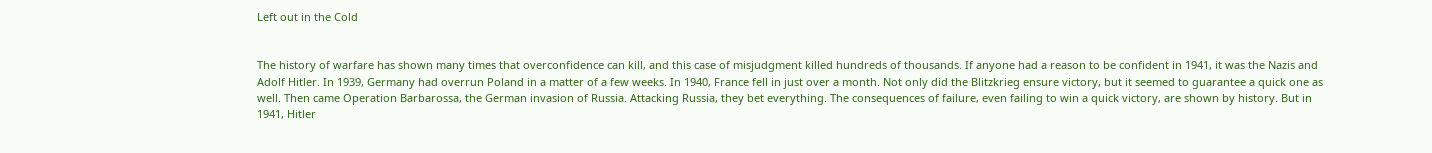Left out in the Cold


The history of warfare has shown many times that overconfidence can kill, and this case of misjudgment killed hundreds of thousands. If anyone had a reason to be confident in 1941, it was the Nazis and Adolf Hitler. In 1939, Germany had overrun Poland in a matter of a few weeks. In 1940, France fell in just over a month. Not only did the Blitzkrieg ensure victory, but it seemed to guarantee a quick one as well. Then came Operation Barbarossa, the German invasion of Russia. Attacking Russia, they bet everything. The consequences of failure, even failing to win a quick victory, are shown by history. But in 1941, Hitler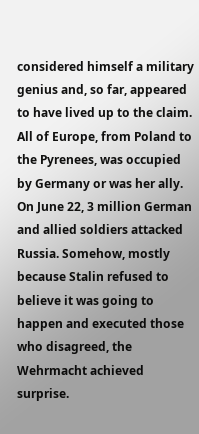considered himself a military genius and, so far, appeared to have lived up to the claim. All of Europe, from Poland to the Pyrenees, was occupied by Germany or was her ally. On June 22, 3 million German and allied soldiers attacked Russia. Somehow, mostly because Stalin refused to believe it was going to happen and executed those who disagreed, the Wehrmacht achieved surprise.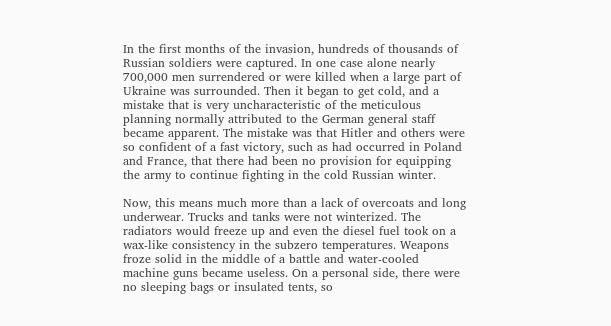In the first months of the invasion, hundreds of thousands of Russian soldiers were captured. In one case alone nearly 700,000 men surrendered or were killed when a large part of Ukraine was surrounded. Then it began to get cold, and a mistake that is very uncharacteristic of the meticulous planning normally attributed to the German general staff became apparent. The mistake was that Hitler and others were so confident of a fast victory, such as had occurred in Poland and France, that there had been no provision for equipping the army to continue fighting in the cold Russian winter.

Now, this means much more than a lack of overcoats and long underwear. Trucks and tanks were not winterized. The radiators would freeze up and even the diesel fuel took on a wax-like consistency in the subzero temperatures. Weapons froze solid in the middle of a battle and water-cooled machine guns became useless. On a personal side, there were no sleeping bags or insulated tents, so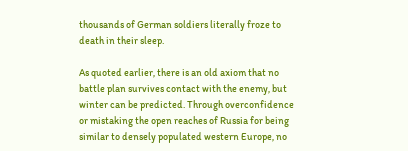thousands of German soldiers literally froze to death in their sleep.

As quoted earlier, there is an old axiom that no battle plan survives contact with the enemy, but winter can be predicted. Through overconfidence or mistaking the open reaches of Russia for being similar to densely populated western Europe, no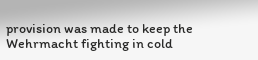provision was made to keep the Wehrmacht fighting in cold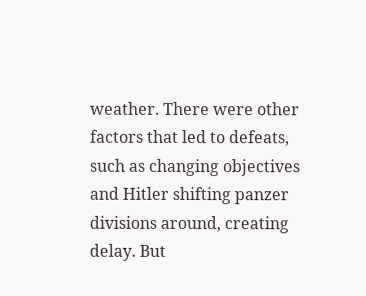weather. There were other factors that led to defeats, such as changing objectives and Hitler shifting panzer divisions around, creating delay. But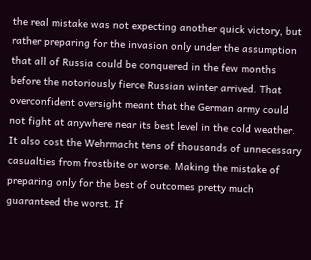the real mistake was not expecting another quick victory, but rather preparing for the invasion only under the assumption that all of Russia could be conquered in the few months before the notoriously fierce Russian winter arrived. That overconfident oversight meant that the German army could not fight at anywhere near its best level in the cold weather. It also cost the Wehrmacht tens of thousands of unnecessary casualties from frostbite or worse. Making the mistake of preparing only for the best of outcomes pretty much guaranteed the worst. If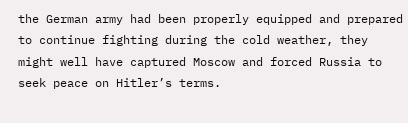the German army had been properly equipped and prepared to continue fighting during the cold weather, they might well have captured Moscow and forced Russia to seek peace on Hitler’s terms.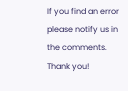If you find an error please notify us in the comments. Thank you!